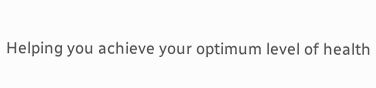Helping you achieve your optimum level of health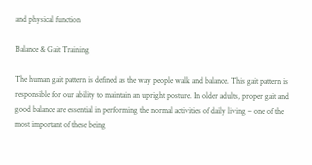and physical function

Balance & Gait Training

The human gait pattern is defined as the way people walk and balance. This gait pattern is responsible for our ability to maintain an upright posture. In older adults, proper gait and good balance are essential in performing the normal activities of daily living – one of the most important of these being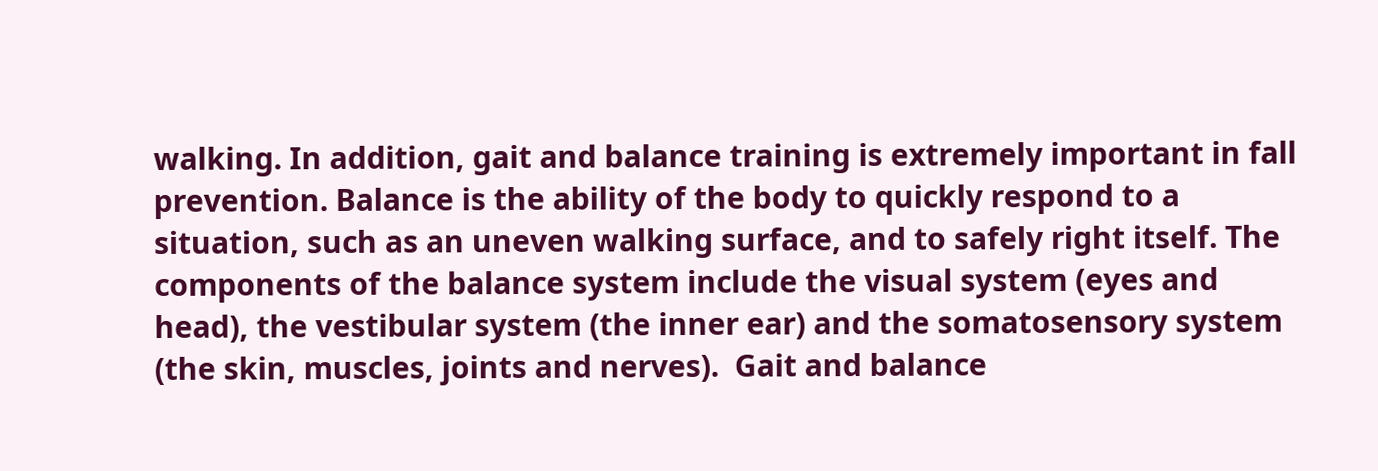walking. In addition, gait and balance training is extremely important in fall prevention. Balance is the ability of the body to quickly respond to a situation, such as an uneven walking surface, and to safely right itself. The components of the balance system include the visual system (eyes and head), the vestibular system (the inner ear) and the somatosensory system (the skin, muscles, joints and nerves).  Gait and balance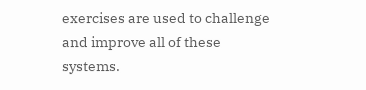exercises are used to challenge and improve all of these systems.